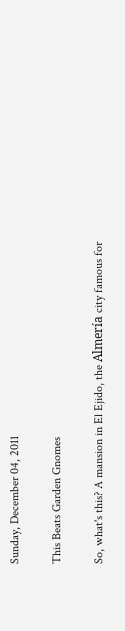Sunday, December 04, 2011

This Beats Garden Gnomes

So, what's this? A mansion in El Ejido, the Almería city famous for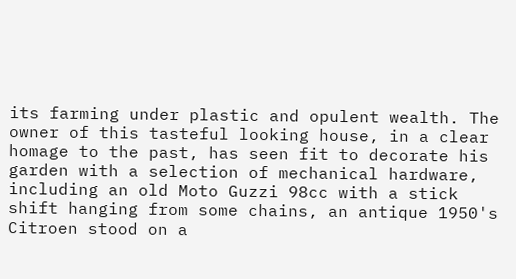its farming under plastic and opulent wealth. The owner of this tasteful looking house, in a clear homage to the past, has seen fit to decorate his garden with a selection of mechanical hardware, including an old Moto Guzzi 98cc with a stick shift hanging from some chains, an antique 1950's Citroen stood on a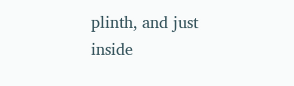plinth, and just inside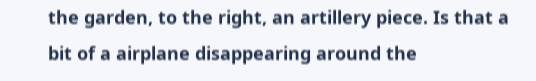the garden, to the right, an artillery piece. Is that a bit of a airplane disappearing around the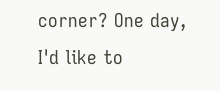corner? One day, I'd like to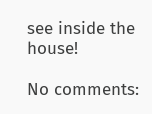see inside the house!

No comments: